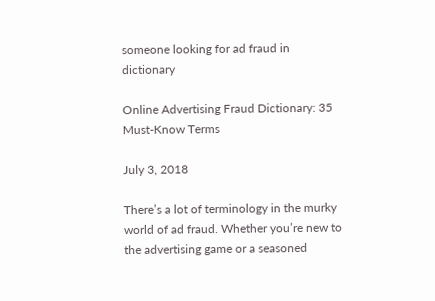someone looking for ad fraud in dictionary

Online Advertising Fraud Dictionary: 35 Must-Know Terms

July 3, 2018

There’s a lot of terminology in the murky world of ad fraud. Whether you’re new to the advertising game or a seasoned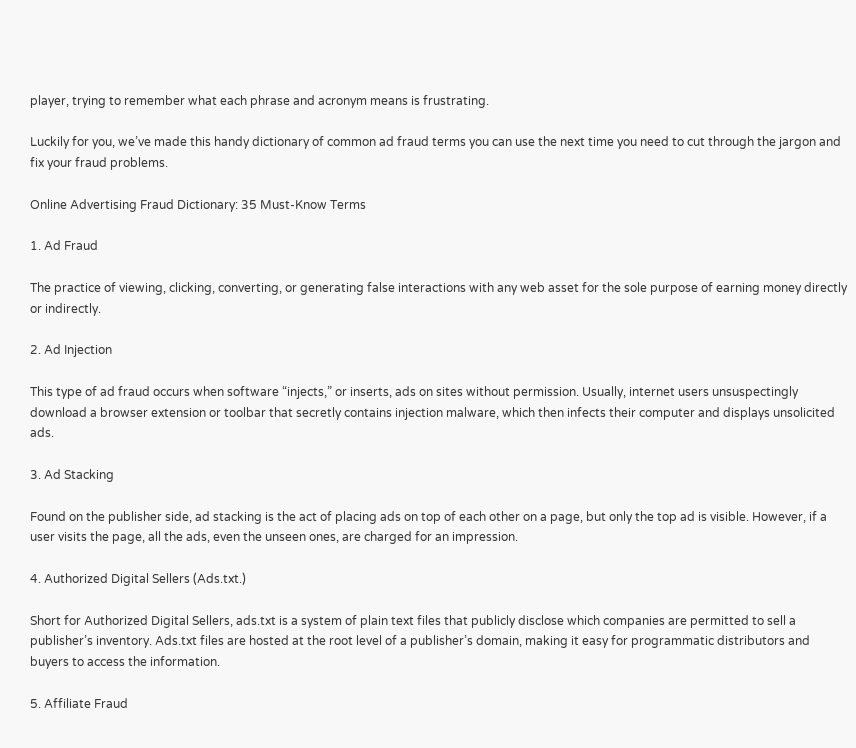player, trying to remember what each phrase and acronym means is frustrating.

Luckily for you, we’ve made this handy dictionary of common ad fraud terms you can use the next time you need to cut through the jargon and fix your fraud problems.

Online Advertising Fraud Dictionary: 35 Must-Know Terms

1. Ad Fraud

The practice of viewing, clicking, converting, or generating false interactions with any web asset for the sole purpose of earning money directly or indirectly.

2. Ad Injection

This type of ad fraud occurs when software “injects,” or inserts, ads on sites without permission. Usually, internet users unsuspectingly download a browser extension or toolbar that secretly contains injection malware, which then infects their computer and displays unsolicited ads.

3. Ad Stacking

Found on the publisher side, ad stacking is the act of placing ads on top of each other on a page, but only the top ad is visible. However, if a user visits the page, all the ads, even the unseen ones, are charged for an impression.

4. Authorized Digital Sellers (Ads.txt.)

Short for Authorized Digital Sellers, ads.txt is a system of plain text files that publicly disclose which companies are permitted to sell a publisher’s inventory. Ads.txt files are hosted at the root level of a publisher’s domain, making it easy for programmatic distributors and buyers to access the information.

5. Affiliate Fraud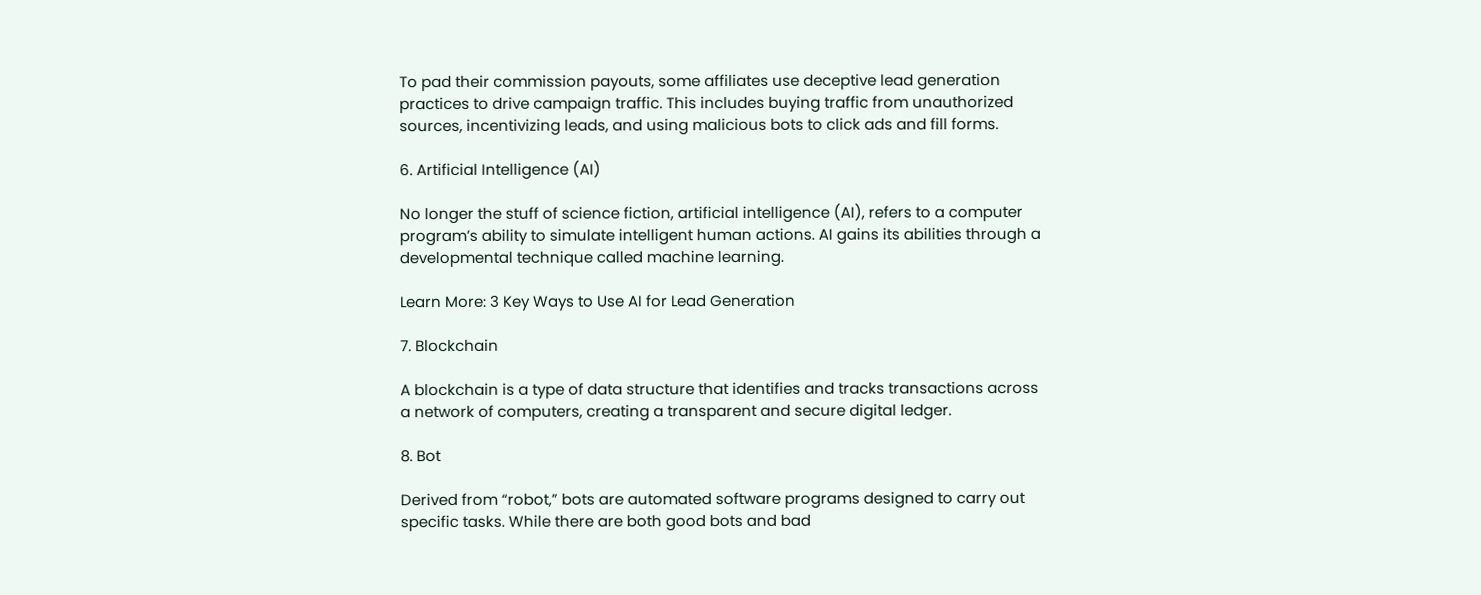To pad their commission payouts, some affiliates use deceptive lead generation practices to drive campaign traffic. This includes buying traffic from unauthorized sources, incentivizing leads, and using malicious bots to click ads and fill forms.

6. Artificial Intelligence (AI)

No longer the stuff of science fiction, artificial intelligence (AI), refers to a computer program’s ability to simulate intelligent human actions. AI gains its abilities through a developmental technique called machine learning.

Learn More: 3 Key Ways to Use AI for Lead Generation

7. Blockchain

A blockchain is a type of data structure that identifies and tracks transactions across a network of computers, creating a transparent and secure digital ledger.

8. Bot

Derived from “robot,” bots are automated software programs designed to carry out specific tasks. While there are both good bots and bad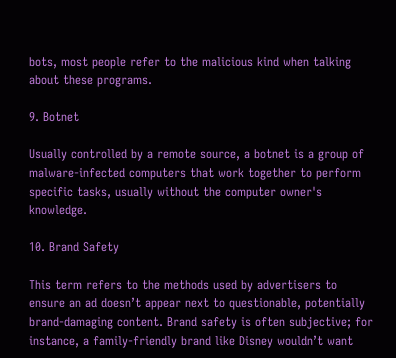bots, most people refer to the malicious kind when talking about these programs.

9. Botnet

Usually controlled by a remote source, a botnet is a group of malware-infected computers that work together to perform specific tasks, usually without the computer owner's knowledge.

10. Brand Safety

This term refers to the methods used by advertisers to ensure an ad doesn’t appear next to questionable, potentially brand-damaging content. Brand safety is often subjective; for instance, a family-friendly brand like Disney wouldn’t want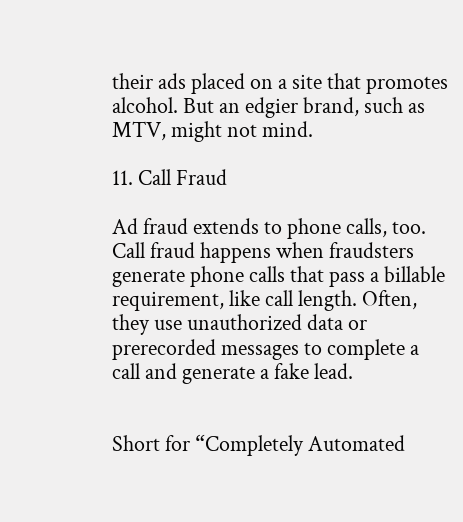their ads placed on a site that promotes alcohol. But an edgier brand, such as MTV, might not mind.

11. Call Fraud

Ad fraud extends to phone calls, too. Call fraud happens when fraudsters generate phone calls that pass a billable requirement, like call length. Often, they use unauthorized data or prerecorded messages to complete a call and generate a fake lead.


Short for “Completely Automated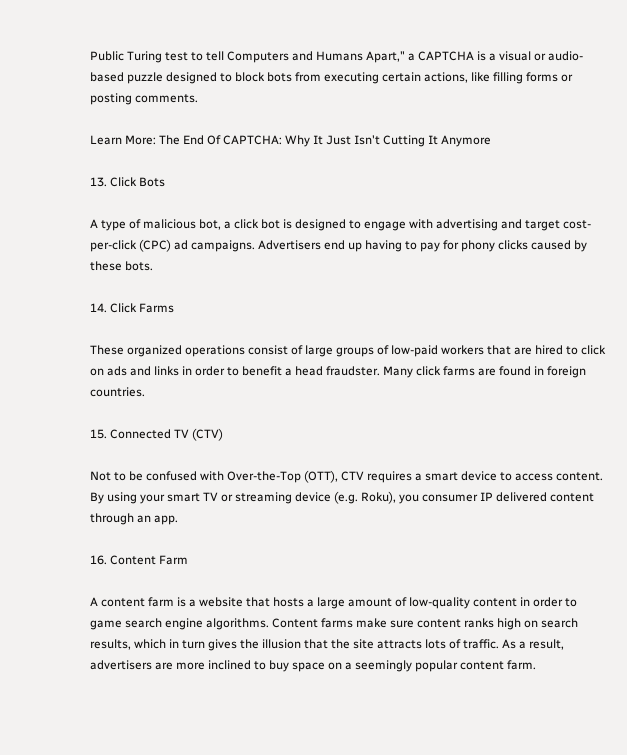Public Turing test to tell Computers and Humans Apart," a CAPTCHA is a visual or audio-based puzzle designed to block bots from executing certain actions, like filling forms or posting comments.

Learn More: The End Of CAPTCHA: Why It Just Isn't Cutting It Anymore

13. Click Bots

A type of malicious bot, a click bot is designed to engage with advertising and target cost-per-click (CPC) ad campaigns. Advertisers end up having to pay for phony clicks caused by these bots.

14. Click Farms

These organized operations consist of large groups of low-paid workers that are hired to click on ads and links in order to benefit a head fraudster. Many click farms are found in foreign countries.

15. Connected TV (CTV)

Not to be confused with Over-the-Top (OTT), CTV requires a smart device to access content. By using your smart TV or streaming device (e.g. Roku), you consumer IP delivered content through an app.

16. Content Farm

A content farm is a website that hosts a large amount of low-quality content in order to game search engine algorithms. Content farms make sure content ranks high on search results, which in turn gives the illusion that the site attracts lots of traffic. As a result, advertisers are more inclined to buy space on a seemingly popular content farm.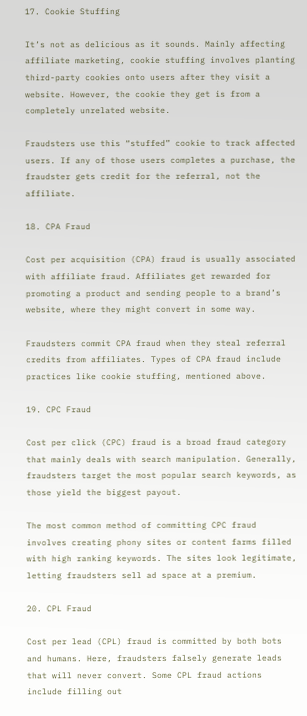17. Cookie Stuffing

It’s not as delicious as it sounds. Mainly affecting affiliate marketing, cookie stuffing involves planting third-party cookies onto users after they visit a website. However, the cookie they get is from a completely unrelated website.

Fraudsters use this “stuffed” cookie to track affected users. If any of those users completes a purchase, the fraudster gets credit for the referral, not the affiliate.

18. CPA Fraud

Cost per acquisition (CPA) fraud is usually associated with affiliate fraud. Affiliates get rewarded for promoting a product and sending people to a brand’s website, where they might convert in some way.

Fraudsters commit CPA fraud when they steal referral credits from affiliates. Types of CPA fraud include practices like cookie stuffing, mentioned above.

19. CPC Fraud

Cost per click (CPC) fraud is a broad fraud category that mainly deals with search manipulation. Generally, fraudsters target the most popular search keywords, as those yield the biggest payout.

The most common method of committing CPC fraud involves creating phony sites or content farms filled with high ranking keywords. The sites look legitimate, letting fraudsters sell ad space at a premium.

20. CPL Fraud

Cost per lead (CPL) fraud is committed by both bots and humans. Here, fraudsters falsely generate leads that will never convert. Some CPL fraud actions include filling out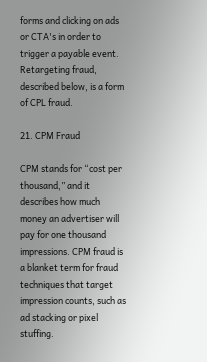forms and clicking on ads or CTA's in order to trigger a payable event. Retargeting fraud, described below, is a form of CPL fraud.

21. CPM Fraud

CPM stands for “cost per thousand,” and it describes how much money an advertiser will pay for one thousand impressions. CPM fraud is a blanket term for fraud techniques that target impression counts, such as ad stacking or pixel stuffing.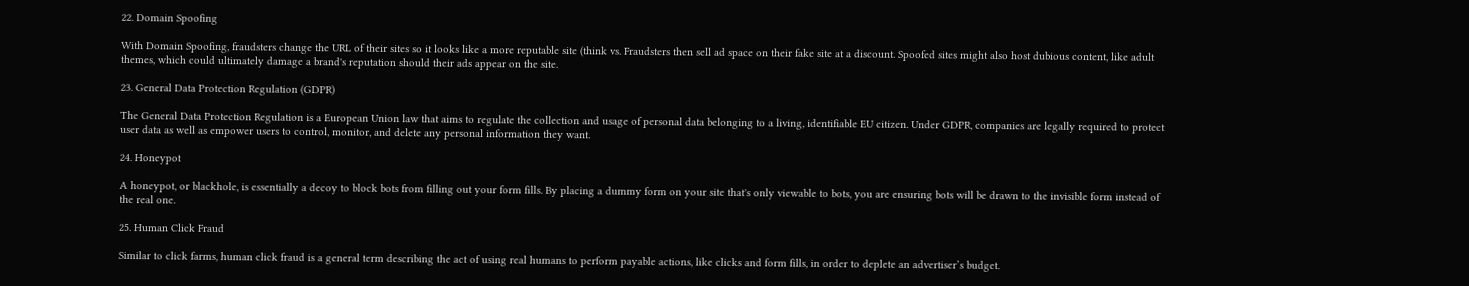22. Domain Spoofing

With Domain Spoofing, fraudsters change the URL of their sites so it looks like a more reputable site (think vs. Fraudsters then sell ad space on their fake site at a discount. Spoofed sites might also host dubious content, like adult themes, which could ultimately damage a brand's reputation should their ads appear on the site.

23. General Data Protection Regulation (GDPR)

The General Data Protection Regulation is a European Union law that aims to regulate the collection and usage of personal data belonging to a living, identifiable EU citizen. Under GDPR, companies are legally required to protect user data as well as empower users to control, monitor, and delete any personal information they want.

24. Honeypot

A honeypot, or blackhole, is essentially a decoy to block bots from filling out your form fills. By placing a dummy form on your site that's only viewable to bots, you are ensuring bots will be drawn to the invisible form instead of the real one.

25. Human Click Fraud

Similar to click farms, human click fraud is a general term describing the act of using real humans to perform payable actions, like clicks and form fills, in order to deplete an advertiser’s budget.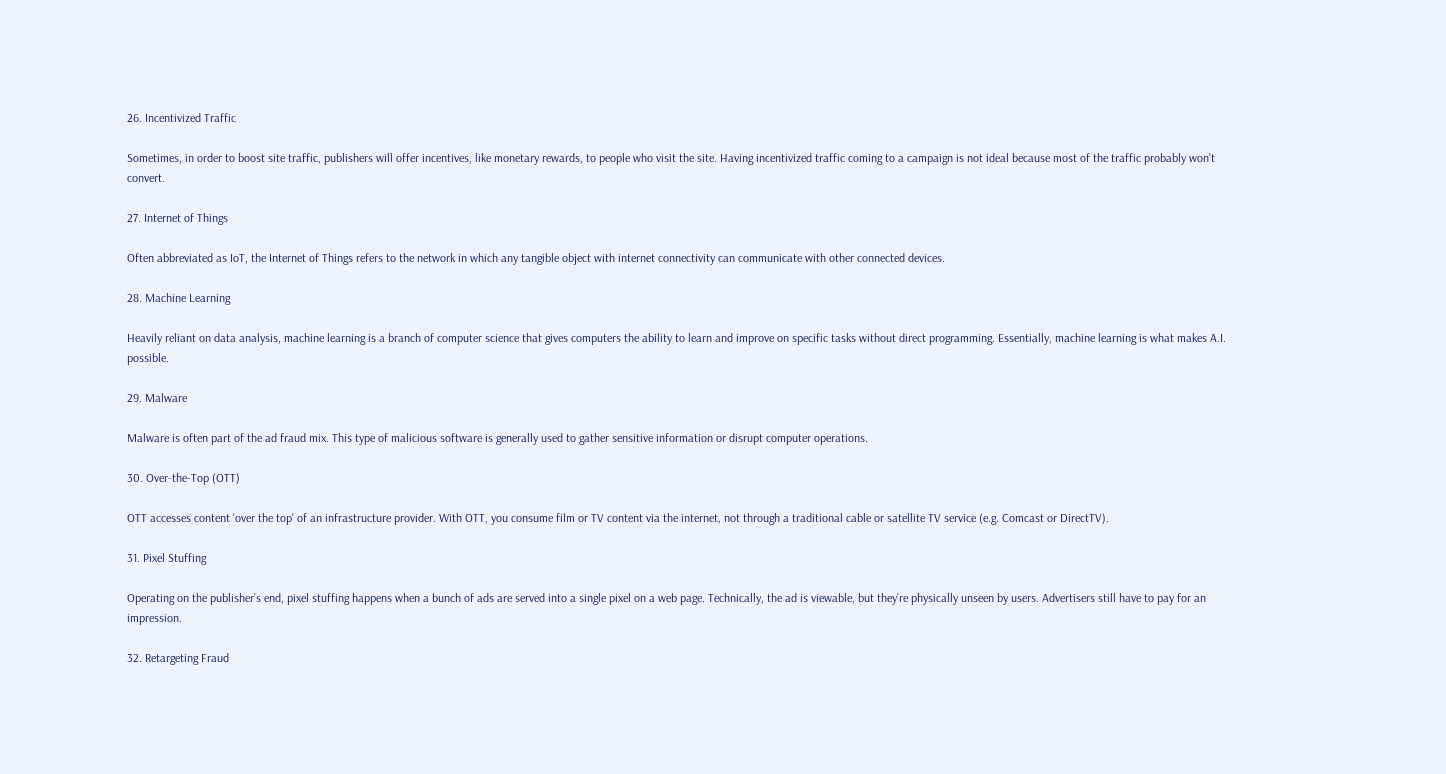26. Incentivized Traffic

Sometimes, in order to boost site traffic, publishers will offer incentives, like monetary rewards, to people who visit the site. Having incentivized traffic coming to a campaign is not ideal because most of the traffic probably won’t convert.

27. Internet of Things

Often abbreviated as IoT, the Internet of Things refers to the network in which any tangible object with internet connectivity can communicate with other connected devices.

28. Machine Learning

Heavily reliant on data analysis, machine learning is a branch of computer science that gives computers the ability to learn and improve on specific tasks without direct programming. Essentially, machine learning is what makes A.I. possible.

29. Malware

Malware is often part of the ad fraud mix. This type of malicious software is generally used to gather sensitive information or disrupt computer operations.

30. Over-the-Top (OTT)

OTT accesses content 'over the top' of an infrastructure provider. With OTT, you consume film or TV content via the internet, not through a traditional cable or satellite TV service (e.g. Comcast or DirectTV).

31. Pixel Stuffing

Operating on the publisher’s end, pixel stuffing happens when a bunch of ads are served into a single pixel on a web page. Technically, the ad is viewable, but they’re physically unseen by users. Advertisers still have to pay for an impression.

32. Retargeting Fraud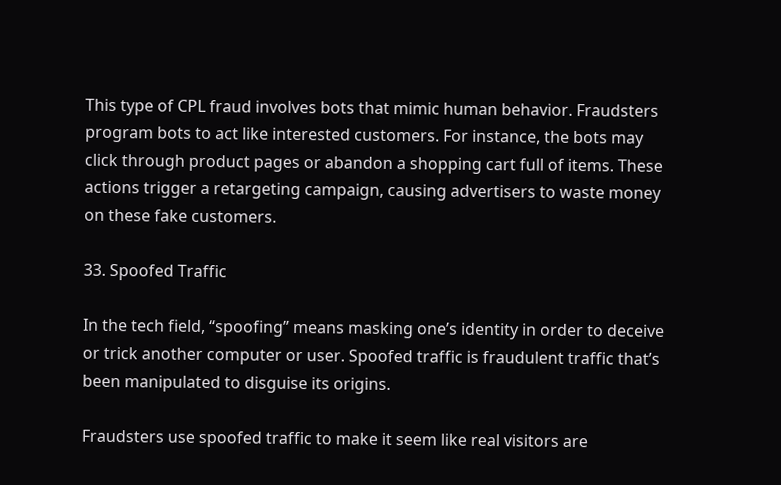This type of CPL fraud involves bots that mimic human behavior. Fraudsters program bots to act like interested customers. For instance, the bots may click through product pages or abandon a shopping cart full of items. These actions trigger a retargeting campaign, causing advertisers to waste money on these fake customers.

33. Spoofed Traffic

In the tech field, “spoofing” means masking one’s identity in order to deceive or trick another computer or user. Spoofed traffic is fraudulent traffic that’s been manipulated to disguise its origins.

Fraudsters use spoofed traffic to make it seem like real visitors are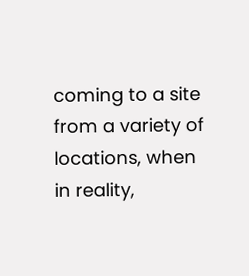coming to a site from a variety of locations, when in reality,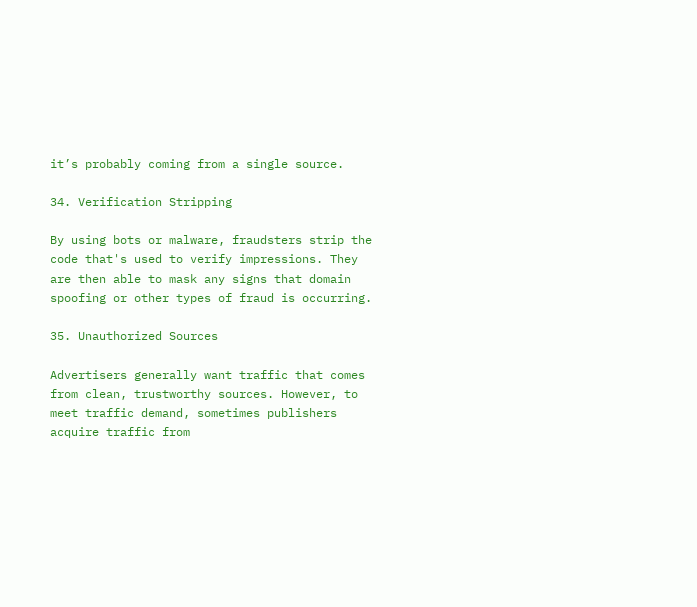it’s probably coming from a single source.

34. Verification Stripping

By using bots or malware, fraudsters strip the code that's used to verify impressions. They are then able to mask any signs that domain spoofing or other types of fraud is occurring.

35. Unauthorized Sources

Advertisers generally want traffic that comes from clean, trustworthy sources. However, to meet traffic demand, sometimes publishers acquire traffic from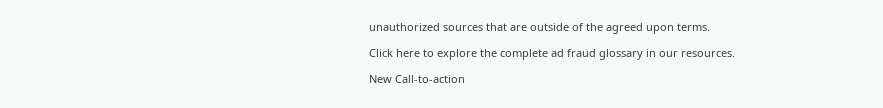unauthorized sources that are outside of the agreed upon terms.

Click here to explore the complete ad fraud glossary in our resources.

New Call-to-action